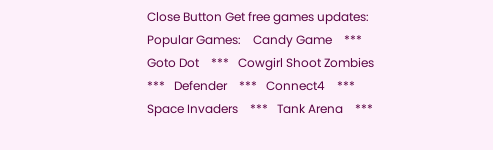Close Button Get free games updates:
Popular Games:    Candy Game    ***   Goto Dot    ***   Cowgirl Shoot Zombies    ***   Defender    ***   Connect4    ***   Space Invaders    ***   Tank Arena    ***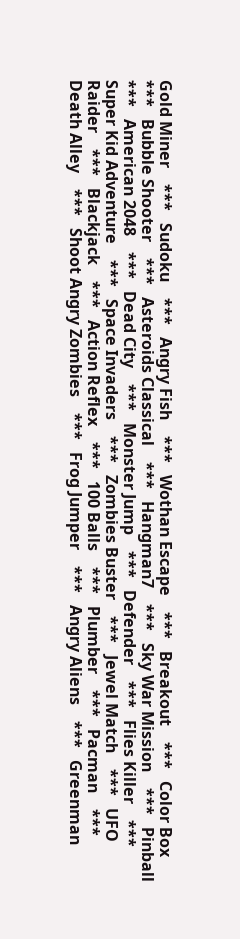Gold Miner    ***   Sudoku    ***   Angry Fish    ***   Wothan Escape    ***   Breakout    ***   Color Box    ***   Bubble Shooter    ***   Asteroids Classical    ***   Hangman7    ***   Sky War Mission    ***   Pinball    ***   American 2048    ***   Dead City    ***   Monster Jump    ***   Defender    ***   Flies Killer    ***   Super Kid Adventure    ***   Space Invaders    ***   Zombies Buster    ***   Jewel Match    ***   UFO Raider    ***   Blackjack    ***   Action Reflex    ***   100 Balls    ***   Plumber    ***   Pacman    ***   Death Alley    ***   Shoot Angry Zombies    ***   Frog Jumper    ***   Angry Aliens    ***   Greenman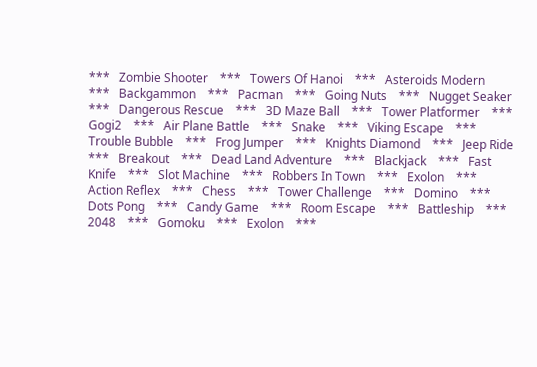***   Zombie Shooter    ***   Towers Of Hanoi    ***   Asteroids Modern    ***   Backgammon    ***   Pacman    ***   Going Nuts    ***   Nugget Seaker    ***   Dangerous Rescue    ***   3D Maze Ball    ***   Tower Platformer    ***   Gogi2    ***   Air Plane Battle    ***   Snake    ***   Viking Escape    ***   Trouble Bubble    ***   Frog Jumper    ***   Knights Diamond    ***   Jeep Ride    ***   Breakout    ***   Dead Land Adventure    ***   Blackjack    ***   Fast Knife    ***   Slot Machine    ***   Robbers In Town    ***   Exolon    ***   Action Reflex    ***   Chess    ***   Tower Challenge    ***   Domino    ***   Dots Pong    ***   Candy Game    ***   Room Escape    ***   Battleship    ***   2048    ***   Gomoku    ***   Exolon    ***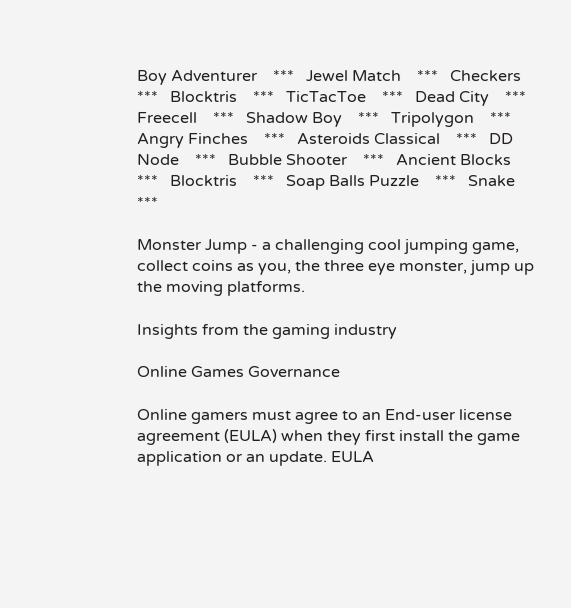Boy Adventurer    ***   Jewel Match    ***   Checkers    ***   Blocktris    ***   TicTacToe    ***   Dead City    ***   Freecell    ***   Shadow Boy    ***   Tripolygon    ***   Angry Finches    ***   Asteroids Classical    ***   DD Node    ***   Bubble Shooter    ***   Ancient Blocks    ***   Blocktris    ***   Soap Balls Puzzle    ***   Snake    ***

Monster Jump - a challenging cool jumping game, collect coins as you, the three eye monster, jump up the moving platforms.

Insights from the gaming industry

Online Games Governance

Online gamers must agree to an End-user license agreement (EULA) when they first install the game application or an update. EULA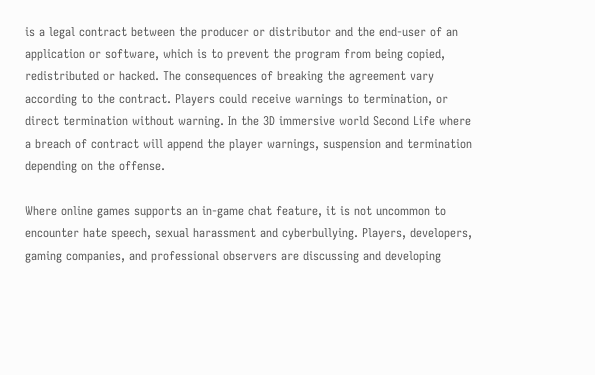is a legal contract between the producer or distributor and the end-user of an application or software, which is to prevent the program from being copied, redistributed or hacked. The consequences of breaking the agreement vary according to the contract. Players could receive warnings to termination, or direct termination without warning. In the 3D immersive world Second Life where a breach of contract will append the player warnings, suspension and termination depending on the offense.

Where online games supports an in-game chat feature, it is not uncommon to encounter hate speech, sexual harassment and cyberbullying. Players, developers, gaming companies, and professional observers are discussing and developing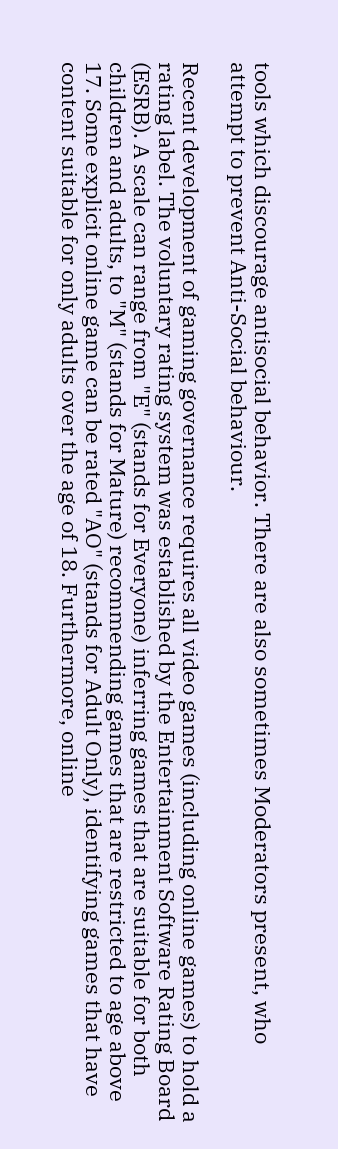tools which discourage antisocial behavior. There are also sometimes Moderators present, who attempt to prevent Anti-Social behaviour.

Recent development of gaming governance requires all video games (including online games) to hold a rating label. The voluntary rating system was established by the Entertainment Software Rating Board (ESRB). A scale can range from "E" (stands for Everyone) inferring games that are suitable for both children and adults, to "M" (stands for Mature) recommending games that are restricted to age above 17. Some explicit online game can be rated "AO" (stands for Adult Only), identifying games that have content suitable for only adults over the age of 18. Furthermore, online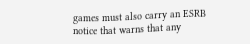games must also carry an ESRB notice that warns that any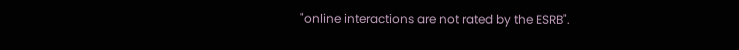"online interactions are not rated by the ESRB".